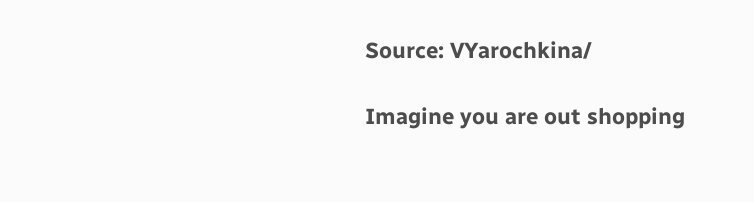Source: VYarochkina/

Imagine you are out shopping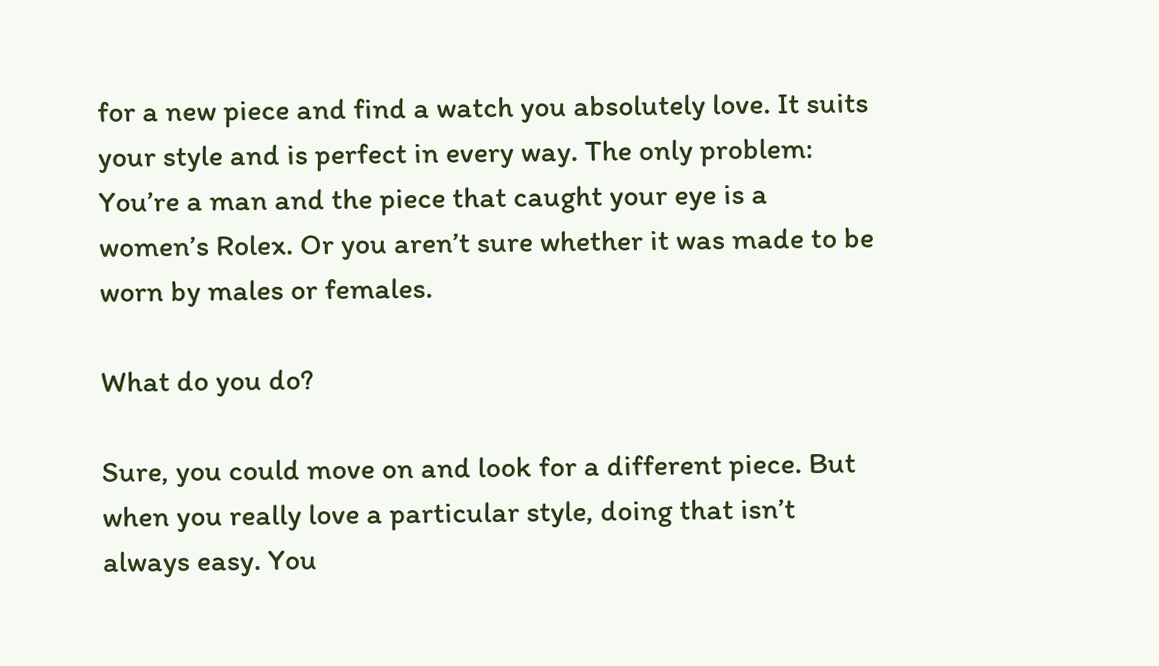for a new piece and find a watch you absolutely love. It suits your style and is perfect in every way. The only problem: You’re a man and the piece that caught your eye is a women’s Rolex. Or you aren’t sure whether it was made to be worn by males or females.

What do you do?

Sure, you could move on and look for a different piece. But when you really love a particular style, doing that isn’t always easy. You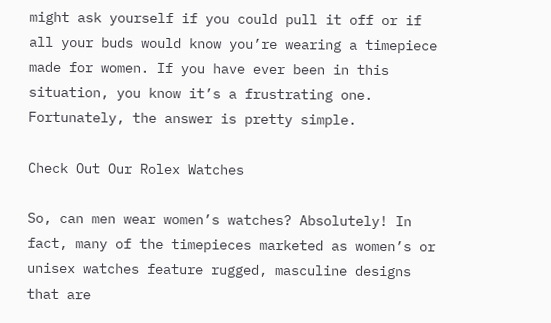might ask yourself if you could pull it off or if all your buds would know you’re wearing a timepiece made for women. If you have ever been in this situation, you know it’s a frustrating one. Fortunately, the answer is pretty simple.

Check Out Our Rolex Watches

So, can men wear women’s watches? Absolutely! In fact, many of the timepieces marketed as women’s or unisex watches feature rugged, masculine designs that are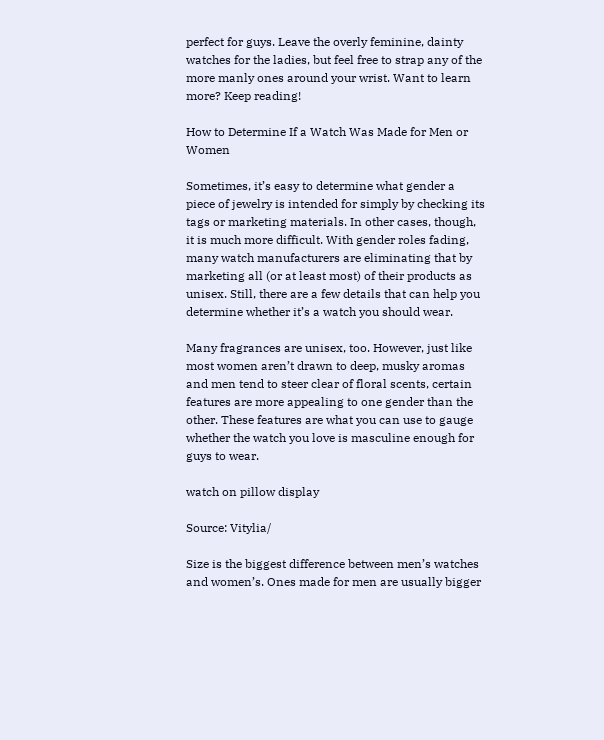perfect for guys. Leave the overly feminine, dainty watches for the ladies, but feel free to strap any of the more manly ones around your wrist. Want to learn more? Keep reading!

How to Determine If a Watch Was Made for Men or Women

Sometimes, it’s easy to determine what gender a piece of jewelry is intended for simply by checking its tags or marketing materials. In other cases, though, it is much more difficult. With gender roles fading, many watch manufacturers are eliminating that by marketing all (or at least most) of their products as unisex. Still, there are a few details that can help you determine whether it’s a watch you should wear.

Many fragrances are unisex, too. However, just like most women aren’t drawn to deep, musky aromas and men tend to steer clear of floral scents, certain features are more appealing to one gender than the other. These features are what you can use to gauge whether the watch you love is masculine enough for guys to wear.

watch on pillow display

Source: Vitylia/

Size is the biggest difference between men’s watches and women’s. Ones made for men are usually bigger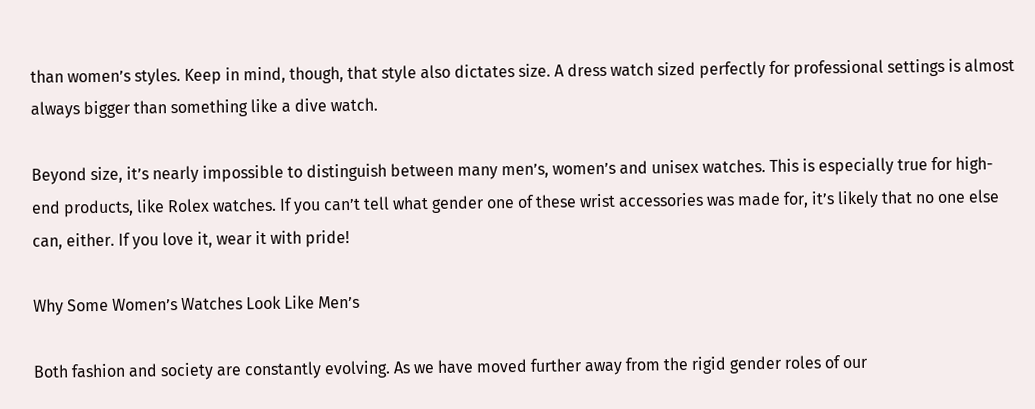than women’s styles. Keep in mind, though, that style also dictates size. A dress watch sized perfectly for professional settings is almost always bigger than something like a dive watch.

Beyond size, it’s nearly impossible to distinguish between many men’s, women’s and unisex watches. This is especially true for high-end products, like Rolex watches. If you can’t tell what gender one of these wrist accessories was made for, it’s likely that no one else can, either. If you love it, wear it with pride!

Why Some Women’s Watches Look Like Men’s

Both fashion and society are constantly evolving. As we have moved further away from the rigid gender roles of our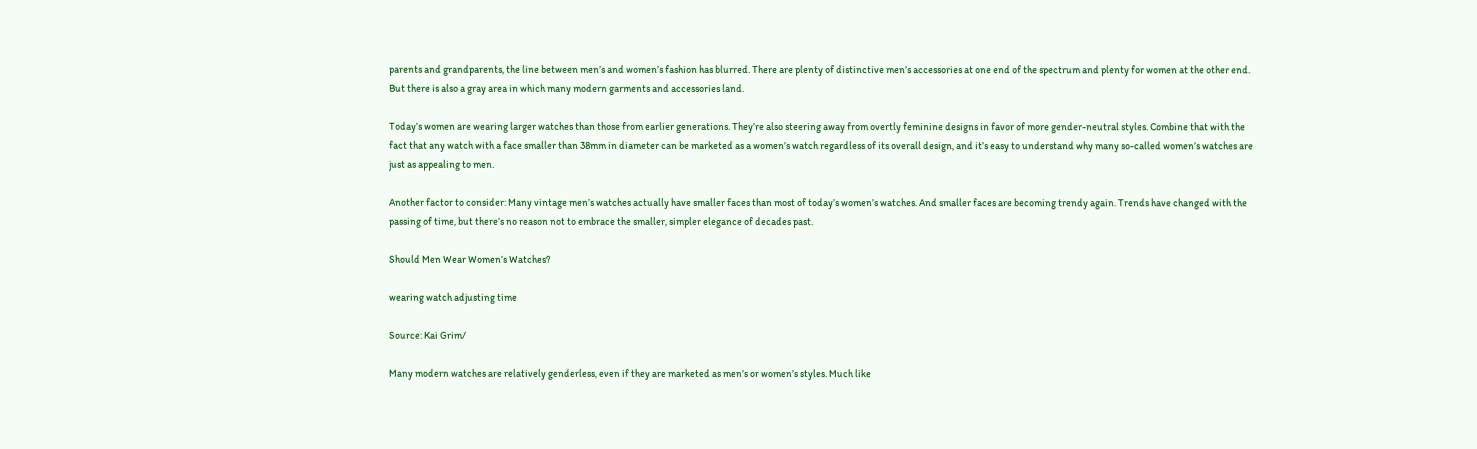parents and grandparents, the line between men’s and women’s fashion has blurred. There are plenty of distinctive men’s accessories at one end of the spectrum and plenty for women at the other end. But there is also a gray area in which many modern garments and accessories land.

Today’s women are wearing larger watches than those from earlier generations. They’re also steering away from overtly feminine designs in favor of more gender-neutral styles. Combine that with the fact that any watch with a face smaller than 38mm in diameter can be marketed as a women’s watch regardless of its overall design, and it’s easy to understand why many so-called women’s watches are just as appealing to men.

Another factor to consider: Many vintage men’s watches actually have smaller faces than most of today’s women’s watches. And smaller faces are becoming trendy again. Trends have changed with the passing of time, but there’s no reason not to embrace the smaller, simpler elegance of decades past.

Should Men Wear Women’s Watches?

wearing watch adjusting time

Source: Kai Grim/

Many modern watches are relatively genderless, even if they are marketed as men’s or women’s styles. Much like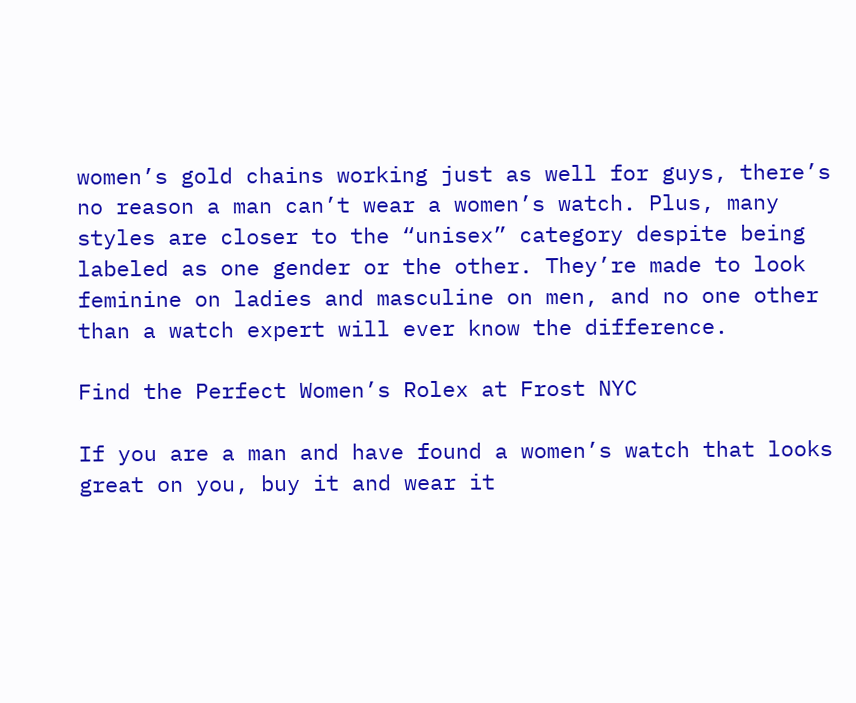women’s gold chains working just as well for guys, there’s no reason a man can’t wear a women’s watch. Plus, many styles are closer to the “unisex” category despite being labeled as one gender or the other. They’re made to look feminine on ladies and masculine on men, and no one other than a watch expert will ever know the difference.

Find the Perfect Women’s Rolex at Frost NYC

If you are a man and have found a women’s watch that looks great on you, buy it and wear it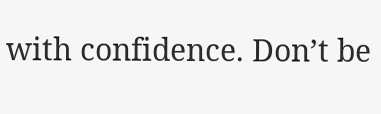with confidence. Don’t be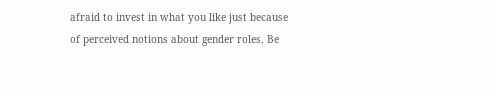afraid to invest in what you like just because of perceived notions about gender roles. Be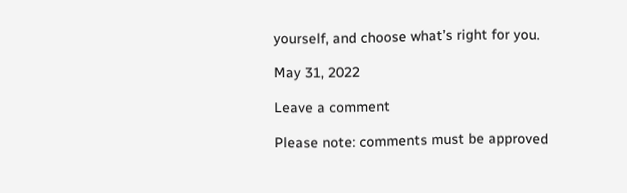yourself, and choose what’s right for you.

May 31, 2022

Leave a comment

Please note: comments must be approved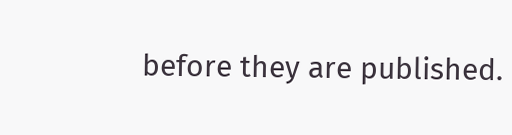before they are published.